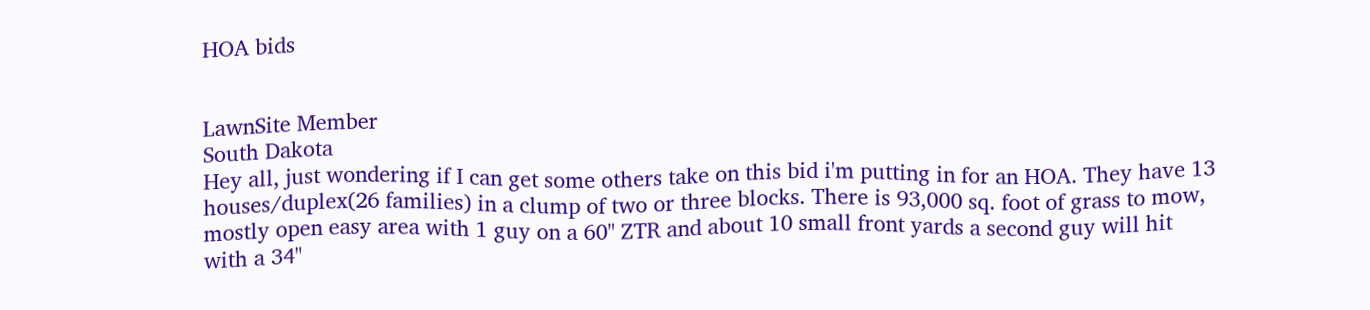HOA bids


LawnSite Member
South Dakota
Hey all, just wondering if I can get some others take on this bid i'm putting in for an HOA. They have 13 houses/duplex(26 families) in a clump of two or three blocks. There is 93,000 sq. foot of grass to mow, mostly open easy area with 1 guy on a 60" ZTR and about 10 small front yards a second guy will hit with a 34"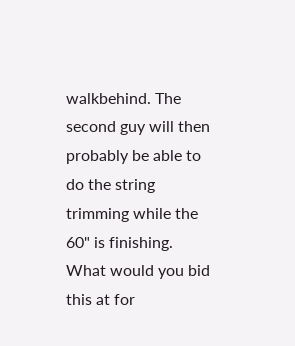walkbehind. The second guy will then probably be able to do the string trimming while the 60" is finishing. What would you bid this at for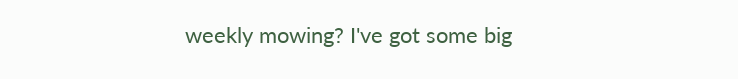weekly mowing? I've got some big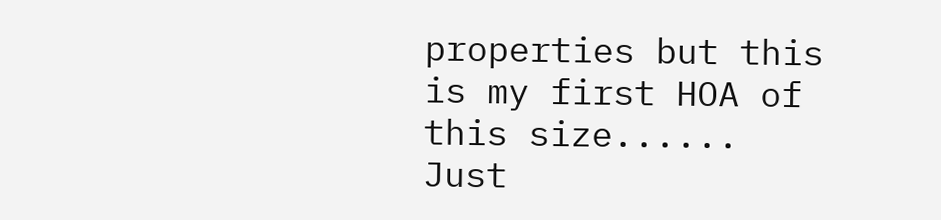properties but this is my first HOA of this size...... Just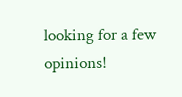looking for a few opinions!